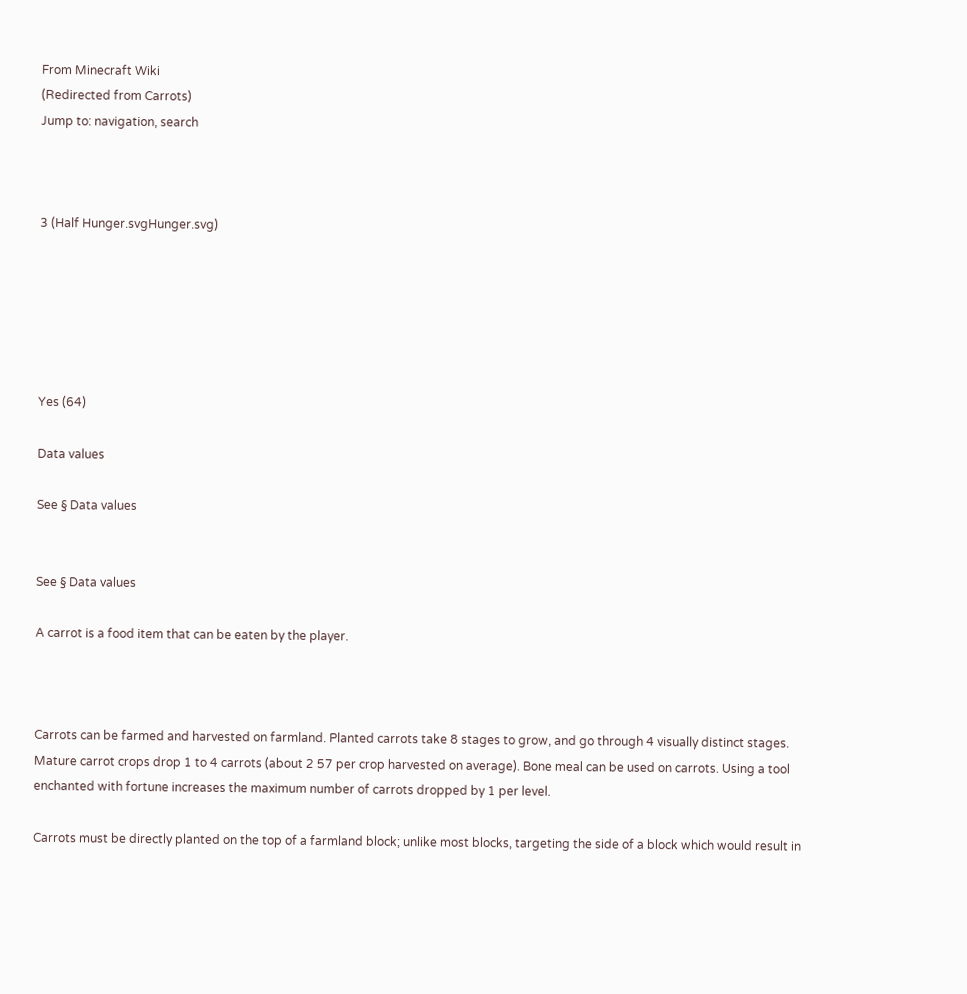From Minecraft Wiki
(Redirected from Carrots)
Jump to: navigation, search



3 (Half Hunger.svgHunger.svg)






Yes (64)

Data values

See § Data values


See § Data values

A carrot is a food item that can be eaten by the player.



Carrots can be farmed and harvested on farmland. Planted carrots take 8 stages to grow, and go through 4 visually distinct stages. Mature carrot crops drop 1 to 4 carrots (about 2 57 per crop harvested on average). Bone meal can be used on carrots. Using a tool enchanted with fortune increases the maximum number of carrots dropped by 1 per level.

Carrots must be directly planted on the top of a farmland block; unlike most blocks, targeting the side of a block which would result in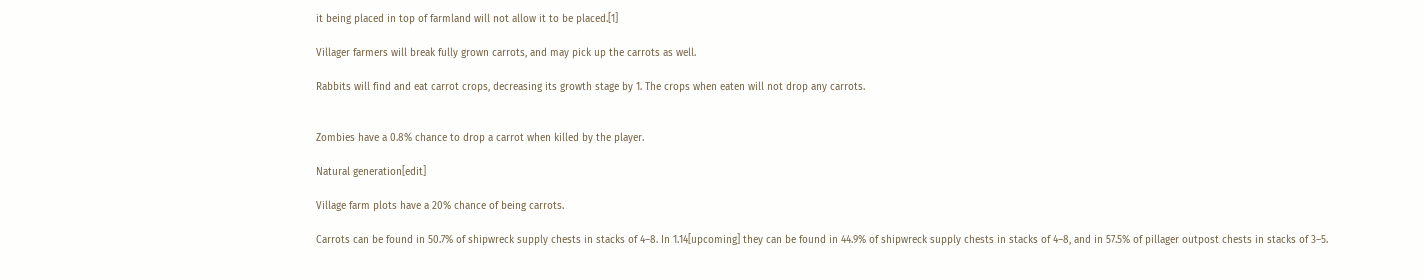it being placed in top of farmland will not allow it to be placed.[1]

Villager farmers will break fully grown carrots, and may pick up the carrots as well.

Rabbits will find and eat carrot crops, decreasing its growth stage by 1. The crops when eaten will not drop any carrots.


Zombies have a 0.8% chance to drop a carrot when killed by the player.

Natural generation[edit]

Village farm plots have a 20% chance of being carrots.

Carrots can be found in 50.7% of shipwreck supply chests in stacks of 4–8. In 1.14[upcoming] they can be found in 44.9% of shipwreck supply chests in stacks of 4–8, and in 57.5% of pillager outpost chests in stacks of 3–5.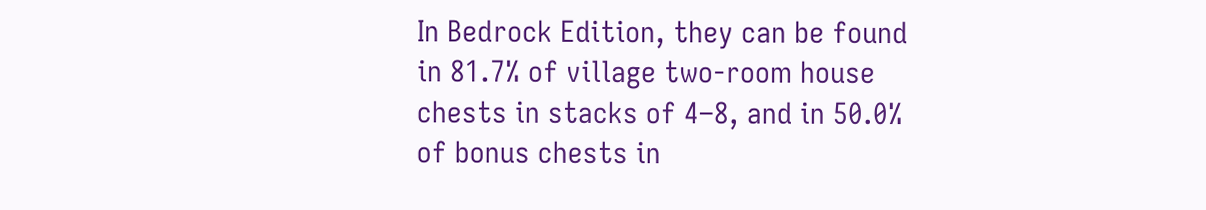In Bedrock Edition, they can be found in 81.7% of village two-room house chests in stacks of 4–8, and in 50.0% of bonus chests in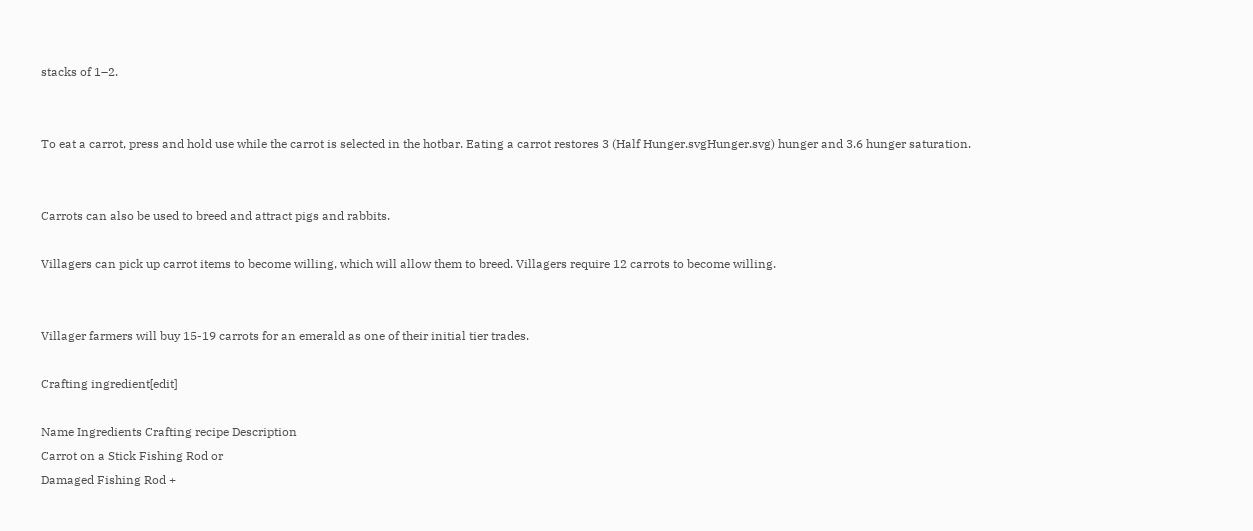stacks of 1–2.


To eat a carrot, press and hold use while the carrot is selected in the hotbar. Eating a carrot restores 3 (Half Hunger.svgHunger.svg) hunger and 3.6 hunger saturation.


Carrots can also be used to breed and attract pigs and rabbits.

Villagers can pick up carrot items to become willing, which will allow them to breed. Villagers require 12 carrots to become willing.


Villager farmers will buy 15-19 carrots for an emerald as one of their initial tier trades.

Crafting ingredient[edit]

Name Ingredients Crafting recipe Description
Carrot on a Stick Fishing Rod or
Damaged Fishing Rod +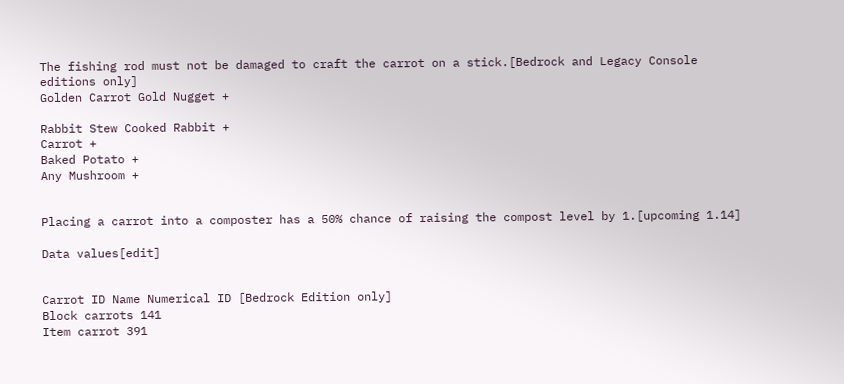The fishing rod must not be damaged to craft the carrot on a stick.[Bedrock and Legacy Console editions only]
Golden Carrot Gold Nugget +

Rabbit Stew Cooked Rabbit +
Carrot +
Baked Potato +
Any Mushroom +


Placing a carrot into a composter has a 50% chance of raising the compost level by 1.[upcoming 1.14]

Data values[edit]


Carrot ID Name Numerical ID [Bedrock Edition only]
Block carrots 141
Item carrot 391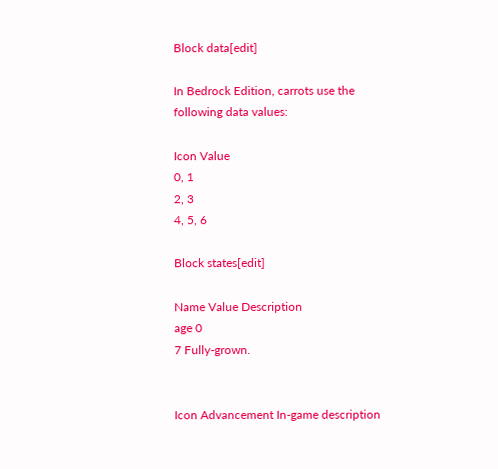Block data[edit]

In Bedrock Edition, carrots use the following data values:

Icon Value
0, 1
2, 3
4, 5, 6

Block states[edit]

Name Value Description
age 0
7 Fully-grown.


Icon Advancement In-game description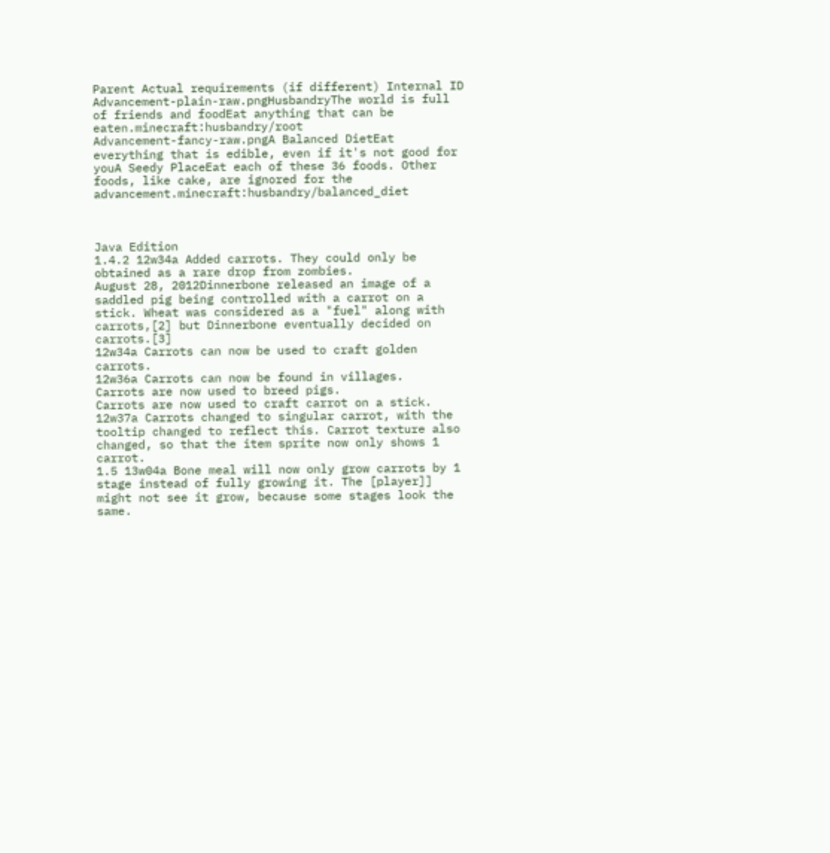Parent Actual requirements (if different) Internal ID
Advancement-plain-raw.pngHusbandryThe world is full of friends and foodEat anything that can be eaten.minecraft:husbandry/root
Advancement-fancy-raw.pngA Balanced DietEat everything that is edible, even if it's not good for youA Seedy PlaceEat each of these 36 foods. Other foods, like cake, are ignored for the advancement.minecraft:husbandry/balanced_diet



Java Edition
1.4.2 12w34a Added carrots. They could only be obtained as a rare drop from zombies.
August 28, 2012Dinnerbone released an image of a saddled pig being controlled with a carrot on a stick. Wheat was considered as a "fuel" along with carrots,[2] but Dinnerbone eventually decided on carrots.[3]
12w34a Carrots can now be used to craft golden carrots.
12w36a Carrots can now be found in villages.
Carrots are now used to breed pigs.
Carrots are now used to craft carrot on a stick.
12w37a Carrots changed to singular carrot, with the tooltip changed to reflect this. Carrot texture also changed, so that the item sprite now only shows 1 carrot.
1.5 13w04a Bone meal will now only grow carrots by 1 stage instead of fully growing it. The [player]] might not see it grow, because some stages look the same.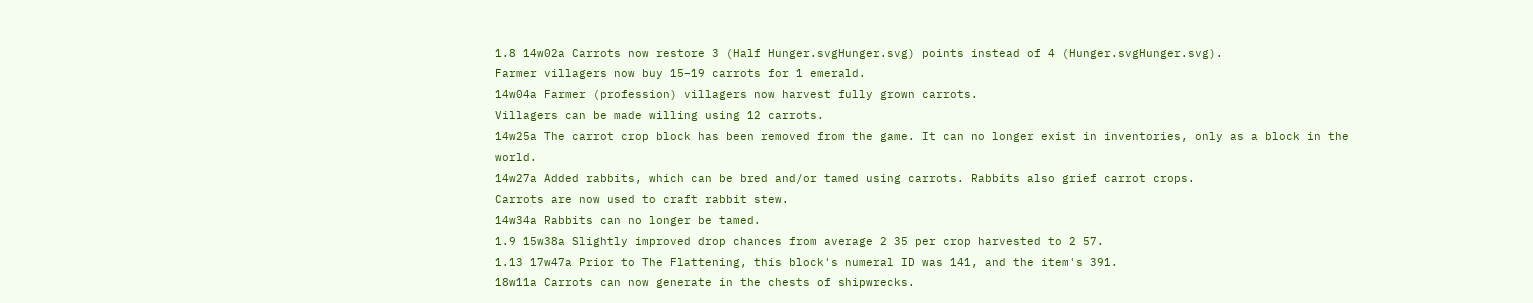1.8 14w02a Carrots now restore 3 (Half Hunger.svgHunger.svg) points instead of 4 (Hunger.svgHunger.svg).
Farmer villagers now buy 15–19 carrots for 1 emerald.
14w04a Farmer (profession) villagers now harvest fully grown carrots.
Villagers can be made willing using 12 carrots.
14w25a The carrot crop block has been removed from the game. It can no longer exist in inventories, only as a block in the world.
14w27a Added rabbits, which can be bred and/or tamed using carrots. Rabbits also grief carrot crops.
Carrots are now used to craft rabbit stew.
14w34a Rabbits can no longer be tamed.
1.9 15w38a Slightly improved drop chances from average 2 35 per crop harvested to 2 57.
1.13 17w47a Prior to The Flattening, this block's numeral ID was 141, and the item's 391.
18w11a Carrots can now generate in the chests of shipwrecks.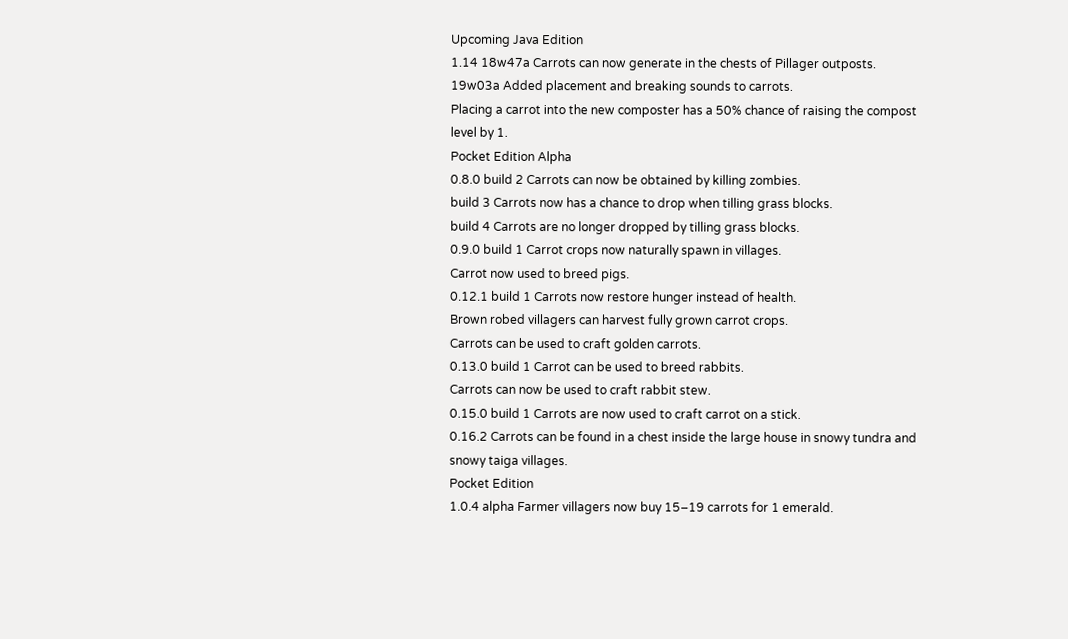Upcoming Java Edition
1.14 18w47a Carrots can now generate in the chests of Pillager outposts.
19w03a Added placement and breaking sounds to carrots.
Placing a carrot into the new composter has a 50% chance of raising the compost level by 1.
Pocket Edition Alpha
0.8.0 build 2 Carrots can now be obtained by killing zombies.
build 3 Carrots now has a chance to drop when tilling grass blocks.
build 4 Carrots are no longer dropped by tilling grass blocks.
0.9.0 build 1 Carrot crops now naturally spawn in villages.
Carrot now used to breed pigs.
0.12.1 build 1 Carrots now restore hunger instead of health.
Brown robed villagers can harvest fully grown carrot crops.
Carrots can be used to craft golden carrots.
0.13.0 build 1 Carrot can be used to breed rabbits.
Carrots can now be used to craft rabbit stew.
0.15.0 build 1 Carrots are now used to craft carrot on a stick.
0.16.2 Carrots can be found in a chest inside the large house in snowy tundra and snowy taiga villages.
Pocket Edition
1.0.4 alpha Farmer villagers now buy 15–19 carrots for 1 emerald.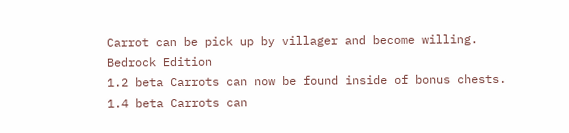Carrot can be pick up by villager and become willing.
Bedrock Edition
1.2 beta Carrots can now be found inside of bonus chests.
1.4 beta Carrots can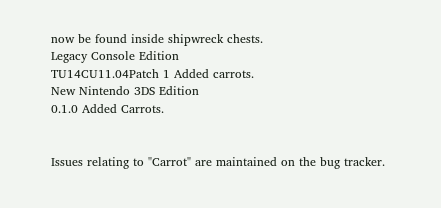now be found inside shipwreck chests.
Legacy Console Edition
TU14CU11.04Patch 1 Added carrots.
New Nintendo 3DS Edition
0.1.0 Added Carrots.


Issues relating to "Carrot" are maintained on the bug tracker.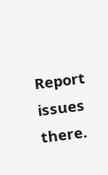Report issues there.